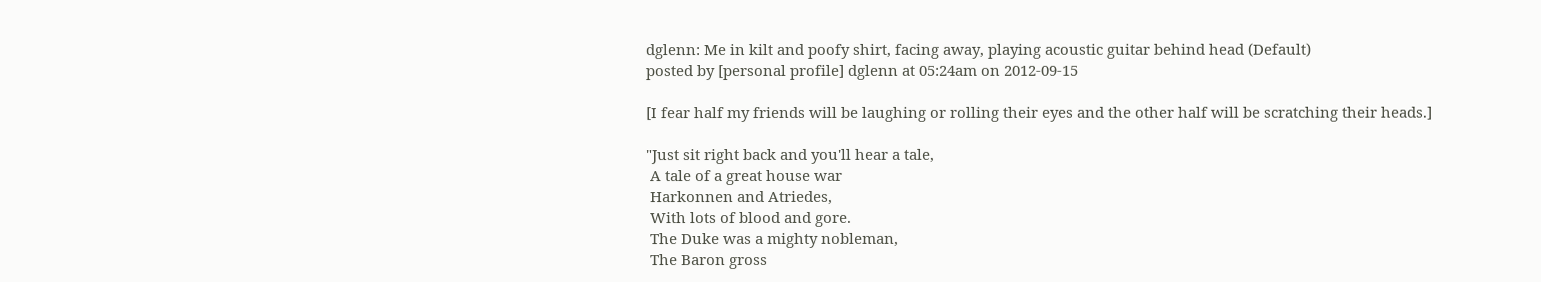dglenn: Me in kilt and poofy shirt, facing away, playing acoustic guitar behind head (Default)
posted by [personal profile] dglenn at 05:24am on 2012-09-15

[I fear half my friends will be laughing or rolling their eyes and the other half will be scratching their heads.]

"Just sit right back and you'll hear a tale,
 A tale of a great house war
 Harkonnen and Atriedes,
 With lots of blood and gore.
 The Duke was a mighty nobleman,
 The Baron gross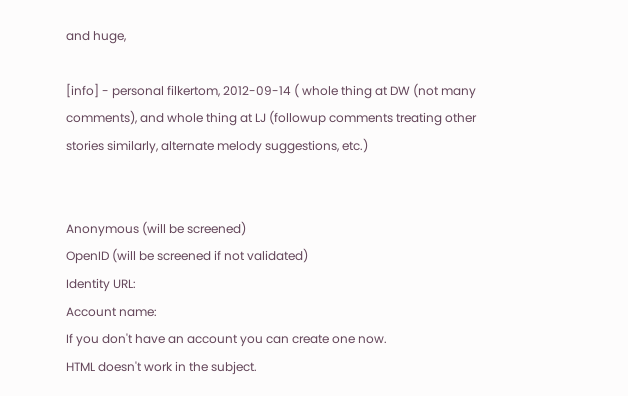and huge,

[info] - personal filkertom, 2012-09-14 ( whole thing at DW (not many comments), and whole thing at LJ (followup comments treating other stories similarly, alternate melody suggestions, etc.)


Anonymous (will be screened)
OpenID (will be screened if not validated)
Identity URL:
Account name:
If you don't have an account you can create one now.
HTML doesn't work in the subject.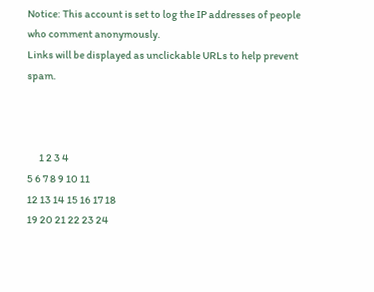Notice: This account is set to log the IP addresses of people who comment anonymously.
Links will be displayed as unclickable URLs to help prevent spam.



      1 2 3 4
5 6 7 8 9 10 11
12 13 14 15 16 17 18
19 20 21 22 23 24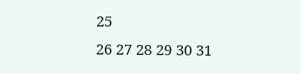25
26 27 28 29 30 31